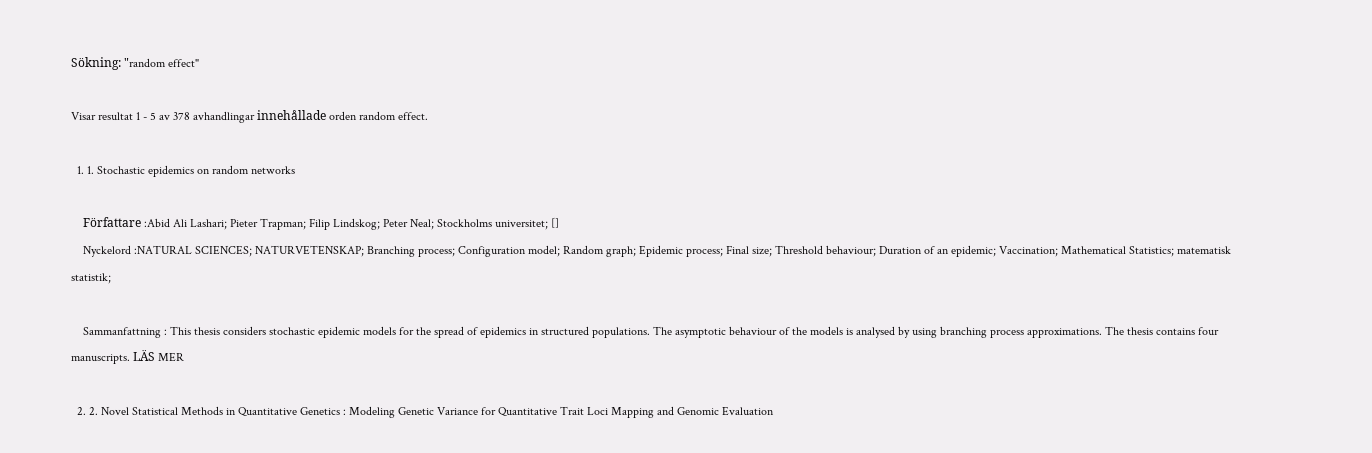Sökning: "random effect"

Visar resultat 1 - 5 av 378 avhandlingar innehållade orden random effect.

  1. 1. Stochastic epidemics on random networks

    Författare :Abid Ali Lashari; Pieter Trapman; Filip Lindskog; Peter Neal; Stockholms universitet; []
    Nyckelord :NATURAL SCIENCES; NATURVETENSKAP; Branching process; Configuration model; Random graph; Epidemic process; Final size; Threshold behaviour; Duration of an epidemic; Vaccination; Mathematical Statistics; matematisk statistik;

    Sammanfattning : This thesis considers stochastic epidemic models for the spread of epidemics in structured populations. The asymptotic behaviour of the models is analysed by using branching process approximations. The thesis contains four manuscripts. LÄS MER

  2. 2. Novel Statistical Methods in Quantitative Genetics : Modeling Genetic Variance for Quantitative Trait Loci Mapping and Genomic Evaluation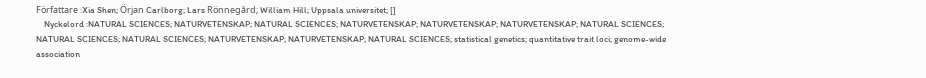Författare :Xia Shen; Örjan Carlborg; Lars Rönnegård; William Hill; Uppsala universitet; []
    Nyckelord :NATURAL SCIENCES; NATURVETENSKAP; NATURAL SCIENCES; NATURVETENSKAP; NATURVETENSKAP; NATURVETENSKAP; NATURAL SCIENCES; NATURAL SCIENCES; NATURAL SCIENCES; NATURVETENSKAP; NATURVETENSKAP; NATURAL SCIENCES; statistical genetics; quantitative trait loci; genome-wide association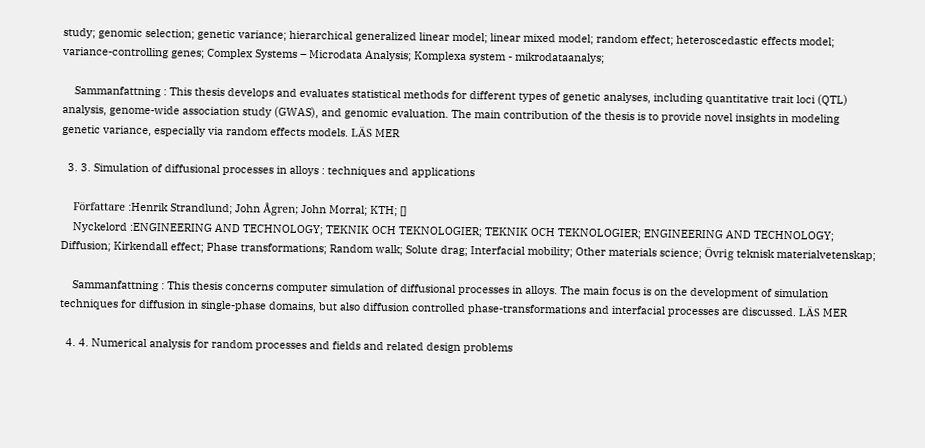study; genomic selection; genetic variance; hierarchical generalized linear model; linear mixed model; random effect; heteroscedastic effects model; variance-controlling genes; Complex Systems – Microdata Analysis; Komplexa system - mikrodataanalys;

    Sammanfattning : This thesis develops and evaluates statistical methods for different types of genetic analyses, including quantitative trait loci (QTL) analysis, genome-wide association study (GWAS), and genomic evaluation. The main contribution of the thesis is to provide novel insights in modeling genetic variance, especially via random effects models. LÄS MER

  3. 3. Simulation of diffusional processes in alloys : techniques and applications

    Författare :Henrik Strandlund; John Ågren; John Morral; KTH; []
    Nyckelord :ENGINEERING AND TECHNOLOGY; TEKNIK OCH TEKNOLOGIER; TEKNIK OCH TEKNOLOGIER; ENGINEERING AND TECHNOLOGY; Diffusion; Kirkendall effect; Phase transformations; Random walk; Solute drag; Interfacial mobility; Other materials science; Övrig teknisk materialvetenskap;

    Sammanfattning : This thesis concerns computer simulation of diffusional processes in alloys. The main focus is on the development of simulation techniques for diffusion in single-phase domains, but also diffusion controlled phase-transformations and interfacial processes are discussed. LÄS MER

  4. 4. Numerical analysis for random processes and fields and related design problems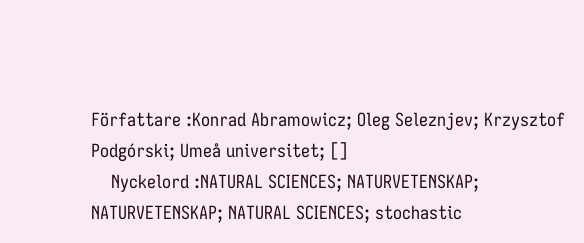Författare :Konrad Abramowicz; Oleg Seleznjev; Krzysztof Podgórski; Umeå universitet; []
    Nyckelord :NATURAL SCIENCES; NATURVETENSKAP; NATURVETENSKAP; NATURAL SCIENCES; stochastic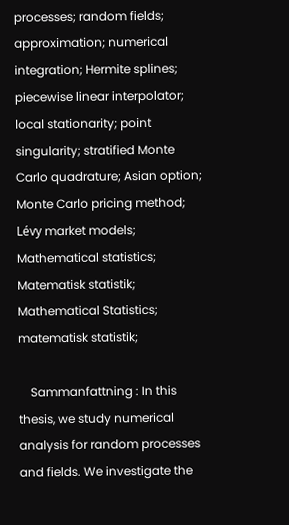processes; random fields; approximation; numerical integration; Hermite splines; piecewise linear interpolator; local stationarity; point singularity; stratified Monte Carlo quadrature; Asian option; Monte Carlo pricing method; Lévy market models; Mathematical statistics; Matematisk statistik; Mathematical Statistics; matematisk statistik;

    Sammanfattning : In this thesis, we study numerical analysis for random processes and fields. We investigate the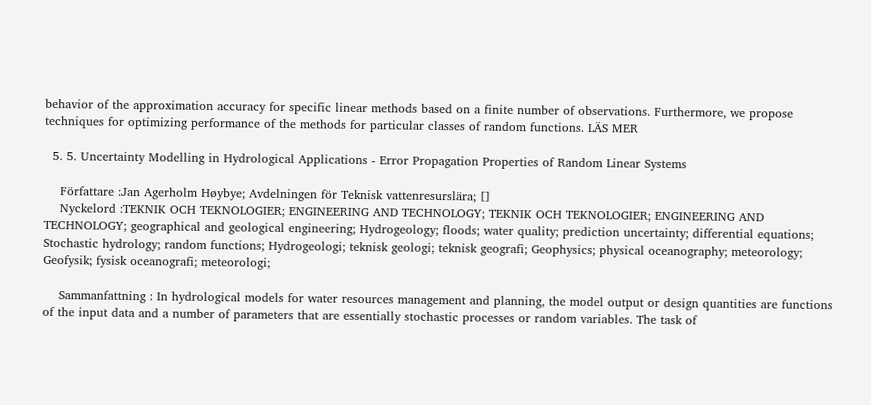behavior of the approximation accuracy for specific linear methods based on a finite number of observations. Furthermore, we propose techniques for optimizing performance of the methods for particular classes of random functions. LÄS MER

  5. 5. Uncertainty Modelling in Hydrological Applications - Error Propagation Properties of Random Linear Systems

    Författare :Jan Agerholm Høybye; Avdelningen för Teknisk vattenresurslära; []
    Nyckelord :TEKNIK OCH TEKNOLOGIER; ENGINEERING AND TECHNOLOGY; TEKNIK OCH TEKNOLOGIER; ENGINEERING AND TECHNOLOGY; geographical and geological engineering; Hydrogeology; floods; water quality; prediction uncertainty; differential equations; Stochastic hydrology; random functions; Hydrogeologi; teknisk geologi; teknisk geografi; Geophysics; physical oceanography; meteorology; Geofysik; fysisk oceanografi; meteorologi;

    Sammanfattning : In hydrological models for water resources management and planning, the model output or design quantities are functions of the input data and a number of parameters that are essentially stochastic processes or random variables. The task of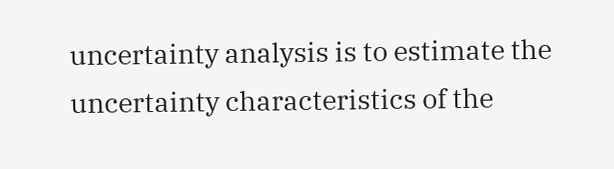uncertainty analysis is to estimate the uncertainty characteristics of the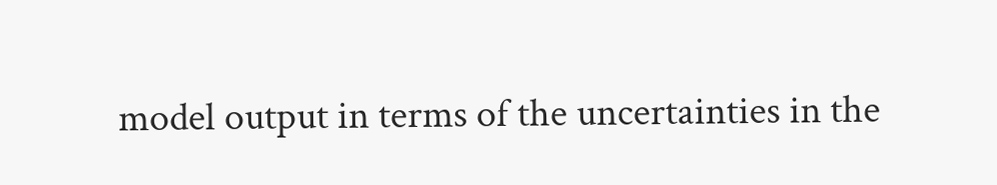model output in terms of the uncertainties in the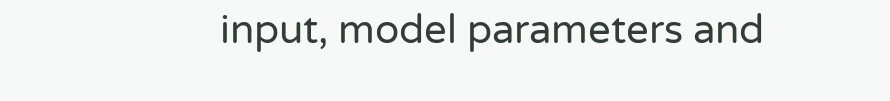input, model parameters and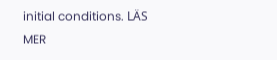initial conditions. LÄS MER